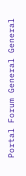Portal Forum General General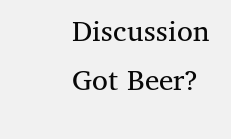Discussion Got Beer?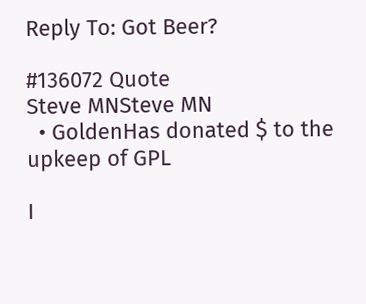Reply To: Got Beer?

#136072 Quote
Steve MNSteve MN
  • GoldenHas donated $ to the upkeep of GPL

I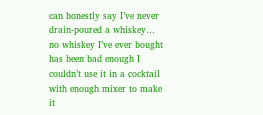can honestly say I’ve never drain-poured a whiskey… no whiskey I’ve ever bought has been bad enough I couldn’t use it in a cocktail with enough mixer to make it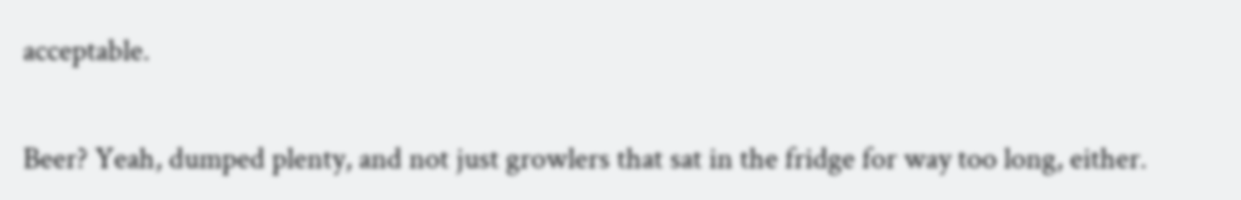acceptable.

Beer? Yeah, dumped plenty, and not just growlers that sat in the fridge for way too long, either.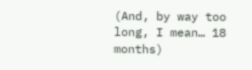(And, by way too long, I mean… 18 months)